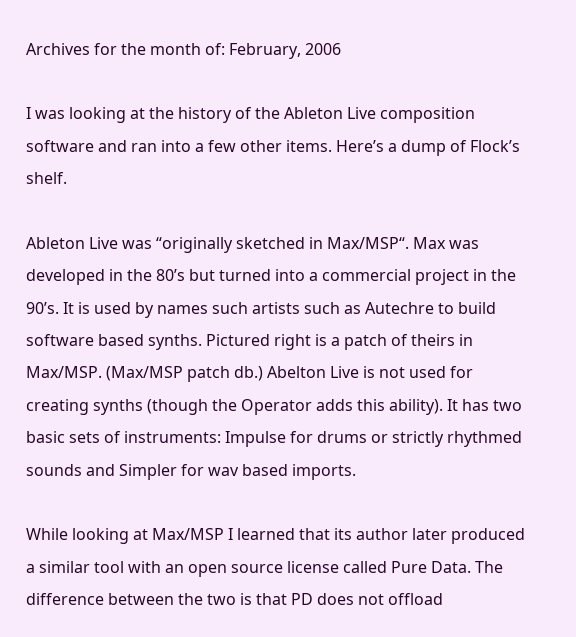Archives for the month of: February, 2006

I was looking at the history of the Ableton Live composition software and ran into a few other items. Here’s a dump of Flock’s shelf.

Ableton Live was “originally sketched in Max/MSP“. Max was developed in the 80’s but turned into a commercial project in the 90’s. It is used by names such artists such as Autechre to build software based synths. Pictured right is a patch of theirs in Max/MSP. (Max/MSP patch db.) Abelton Live is not used for creating synths (though the Operator adds this ability). It has two basic sets of instruments: Impulse for drums or strictly rhythmed sounds and Simpler for wav based imports.

While looking at Max/MSP I learned that its author later produced a similar tool with an open source license called Pure Data. The difference between the two is that PD does not offload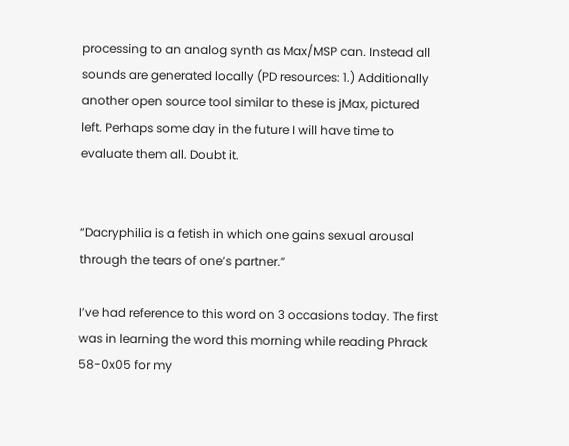processing to an analog synth as Max/MSP can. Instead all sounds are generated locally (PD resources: 1.) Additionally another open source tool similar to these is jMax, pictured left. Perhaps some day in the future I will have time to evaluate them all. Doubt it.


“Dacryphilia is a fetish in which one gains sexual arousal through the tears of one’s partner.”

I’ve had reference to this word on 3 occasions today. The first was in learning the word this morning while reading Phrack 58-0x05 for my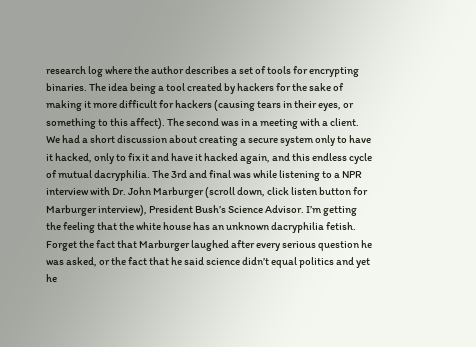research log where the author describes a set of tools for encrypting binaries. The idea being a tool created by hackers for the sake of making it more difficult for hackers (causing tears in their eyes, or something to this affect). The second was in a meeting with a client. We had a short discussion about creating a secure system only to have it hacked, only to fix it and have it hacked again, and this endless cycle of mutual dacryphilia. The 3rd and final was while listening to a NPR interview with Dr. John Marburger (scroll down, click listen button for Marburger interview), President Bush’s Science Advisor. I’m getting the feeling that the white house has an unknown dacryphilia fetish. Forget the fact that Marburger laughed after every serious question he was asked, or the fact that he said science didn’t equal politics and yet he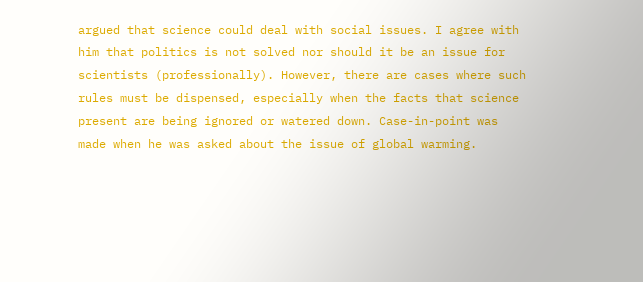argued that science could deal with social issues. I agree with him that politics is not solved nor should it be an issue for scientists (professionally). However, there are cases where such rules must be dispensed, especially when the facts that science present are being ignored or watered down. Case-in-point was made when he was asked about the issue of global warming.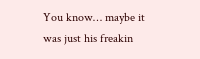You know… maybe it was just his freakin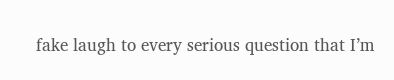fake laugh to every serious question that I’m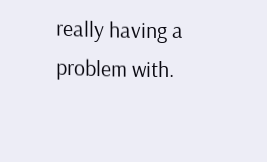really having a problem with.